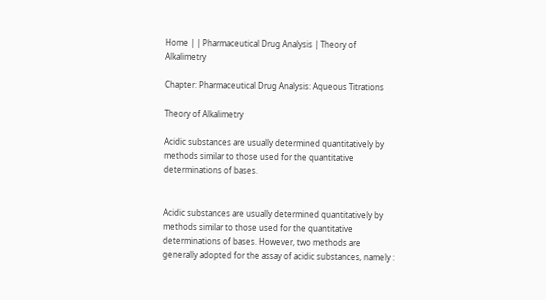Home | | Pharmaceutical Drug Analysis | Theory of Alkalimetry

Chapter: Pharmaceutical Drug Analysis: Aqueous Titrations

Theory of Alkalimetry

Acidic substances are usually determined quantitatively by methods similar to those used for the quantitative determinations of bases.


Acidic substances are usually determined quantitatively by methods similar to those used for the quantitative determinations of bases. However, two methods are generally adopted for the assay of acidic substances, namely :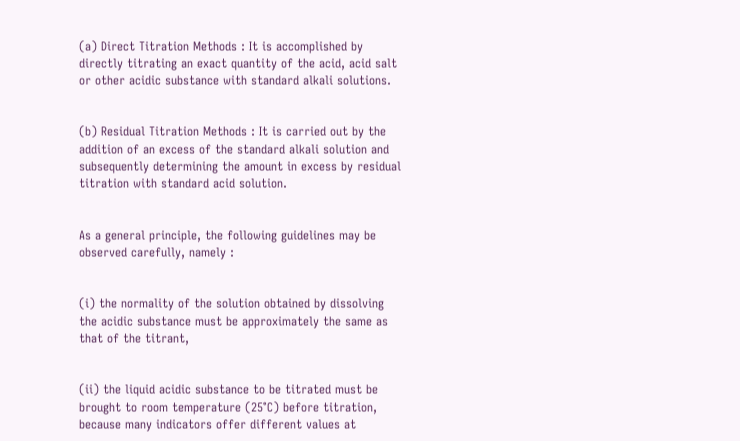(a) Direct Titration Methods : It is accomplished by directly titrating an exact quantity of the acid, acid salt or other acidic substance with standard alkali solutions.


(b) Residual Titration Methods : It is carried out by the addition of an excess of the standard alkali solution and subsequently determining the amount in excess by residual titration with standard acid solution.


As a general principle, the following guidelines may be observed carefully, namely :


(i) the normality of the solution obtained by dissolving the acidic substance must be approximately the same as that of the titrant,


(ii) the liquid acidic substance to be titrated must be brought to room temperature (25°C) before titration, because many indicators offer different values at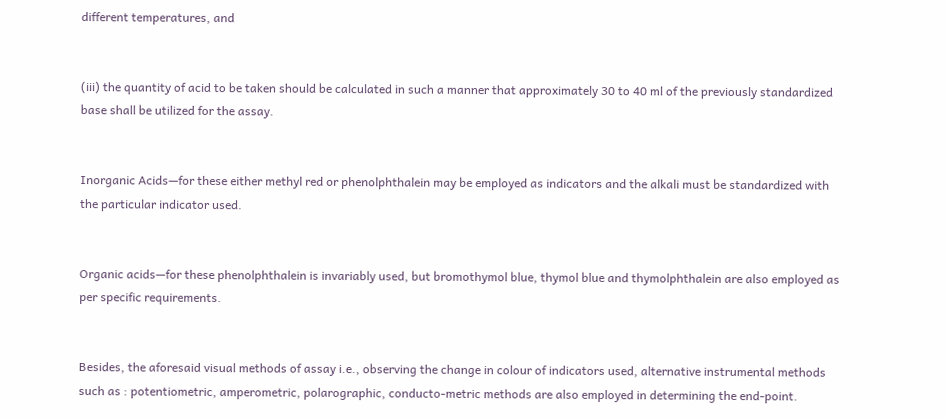different temperatures, and


(iii) the quantity of acid to be taken should be calculated in such a manner that approximately 30 to 40 ml of the previously standardized base shall be utilized for the assay.


Inorganic Acids—for these either methyl red or phenolphthalein may be employed as indicators and the alkali must be standardized with the particular indicator used.


Organic acids—for these phenolphthalein is invariably used, but bromothymol blue, thymol blue and thymolphthalein are also employed as per specific requirements.


Besides, the aforesaid visual methods of assay i.e., observing the change in colour of indicators used, alternative instrumental methods such as : potentiometric, amperometric, polarographic, conducto-metric methods are also employed in determining the end-point.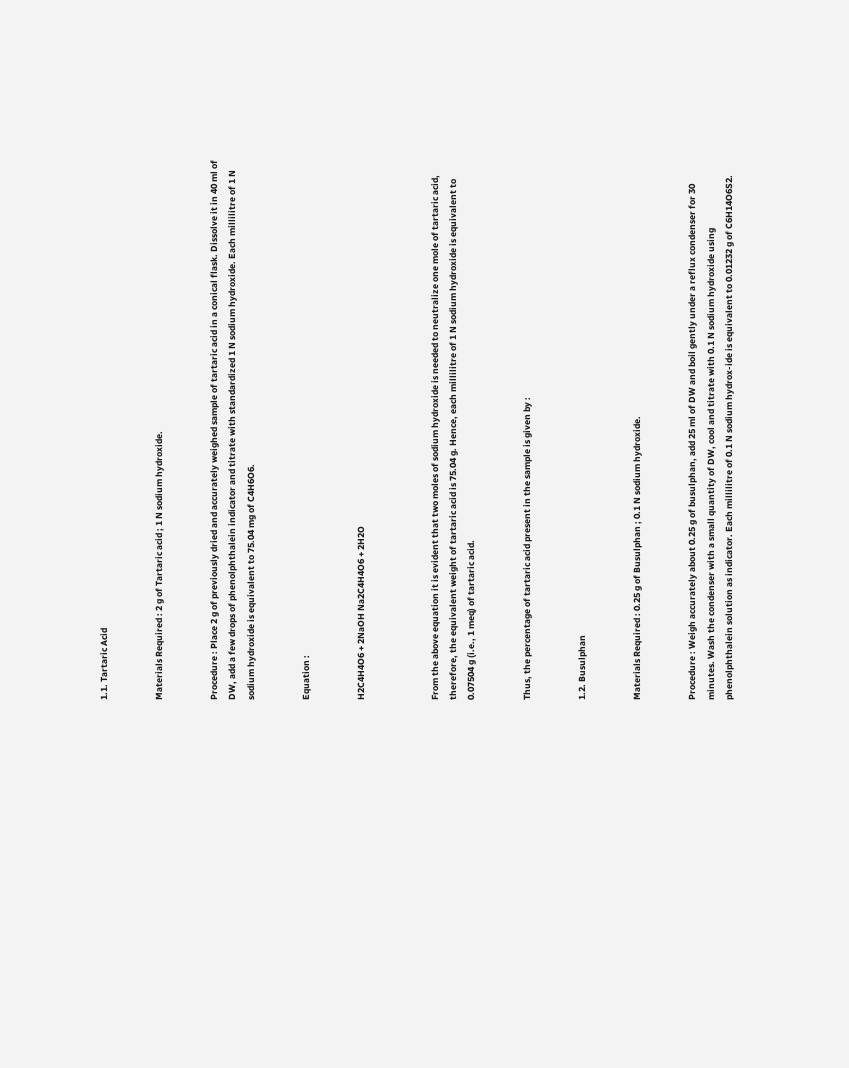1.1. Tartaric Acid


Materials Required : 2 g of Tartaric acid ; 1 N sodium hydroxide.


Procedure : Place 2 g of previously dried and accurately weighed sample of tartaric acid in a conical flask. Dissolve it in 40 ml of DW, add a few drops of phenolphthalein indicator and titrate with standardized 1 N sodium hydroxide. Each millilitre of 1 N sodium hydroxide is equivalent to 75.04 mg of C4H6O6.


Equation :


H2C4H4O6 + 2NaOH Na2C4H4O6 + 2H2O



From the above equation it is evident that two moles of sodium hydroxide is needed to neutralize one mole of tartaric acid, therefore, the equivalent weight of tartaric acid is 75.04 g. Hence, each millilitre of 1 N sodium hydroxide is equivalent to 0.07504 g (i.e., 1 meq) of tartaric acid.


Thus, the percentage of tartaric acid present in the sample is given by :


1.2. Busulphan


Materials Required : 0.25 g of Busulphan ; 0.1 N sodium hydroxide.


Procedure : Weigh accurately about 0.25 g of busulphan, add 25 ml of DW and boil gently under a reflux condenser for 30 minutes. Wash the condenser with a small quantity of DW, cool and titrate with 0.1 N sodium hydroxide using phenolphthalein solution as indicator. Each millilitre of 0.1 N sodium hydrox-ide is equivalent to 0.01232 g of C6H14O6S2.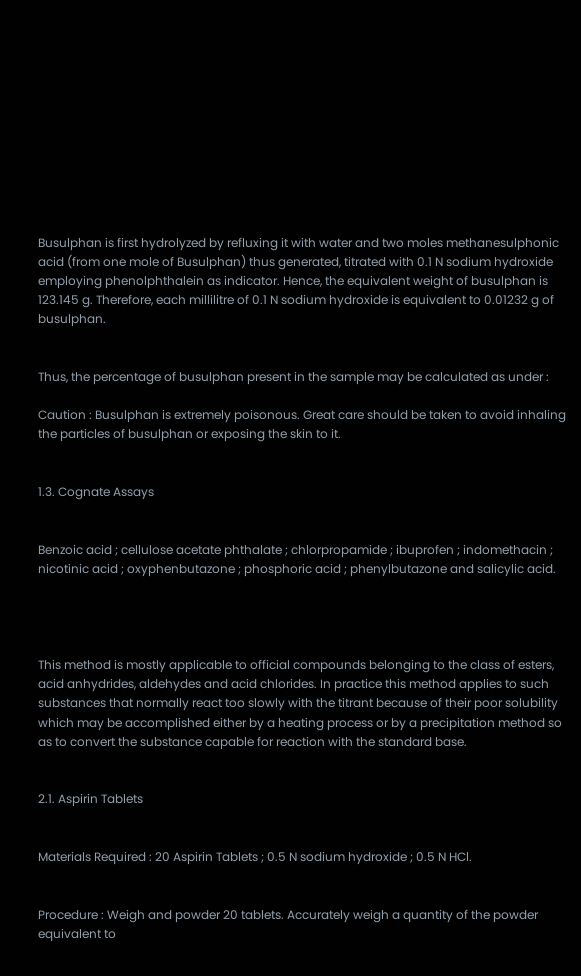Busulphan is first hydrolyzed by refluxing it with water and two moles methanesulphonic acid (from one mole of Busulphan) thus generated, titrated with 0.1 N sodium hydroxide employing phenolphthalein as indicator. Hence, the equivalent weight of busulphan is 123.145 g. Therefore, each millilitre of 0.1 N sodium hydroxide is equivalent to 0.01232 g of busulphan.


Thus, the percentage of busulphan present in the sample may be calculated as under :

Caution : Busulphan is extremely poisonous. Great care should be taken to avoid inhaling the particles of busulphan or exposing the skin to it.


1.3. Cognate Assays


Benzoic acid ; cellulose acetate phthalate ; chlorpropamide ; ibuprofen ; indomethacin ; nicotinic acid ; oxyphenbutazone ; phosphoric acid ; phenylbutazone and salicylic acid.




This method is mostly applicable to official compounds belonging to the class of esters, acid anhydrides, aldehydes and acid chlorides. In practice this method applies to such substances that normally react too slowly with the titrant because of their poor solubility which may be accomplished either by a heating process or by a precipitation method so as to convert the substance capable for reaction with the standard base.


2.1. Aspirin Tablets


Materials Required : 20 Aspirin Tablets ; 0.5 N sodium hydroxide ; 0.5 N HCl.


Procedure : Weigh and powder 20 tablets. Accurately weigh a quantity of the powder equivalent to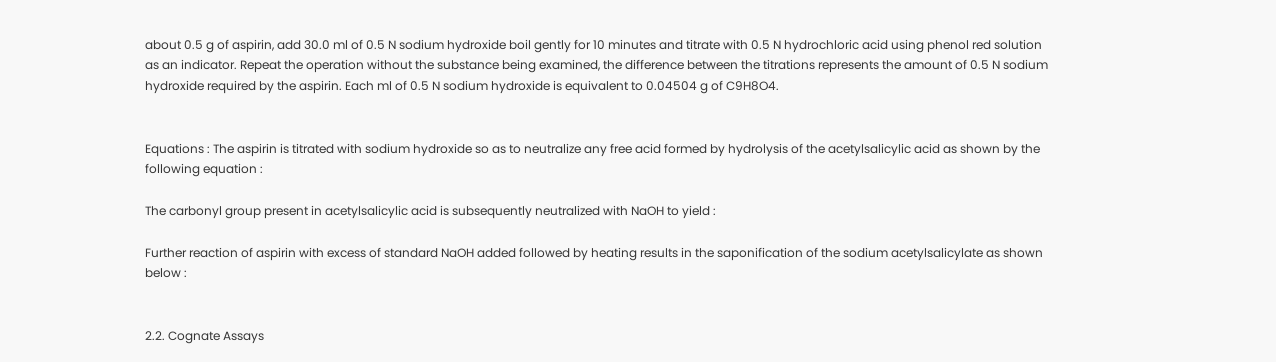about 0.5 g of aspirin, add 30.0 ml of 0.5 N sodium hydroxide boil gently for 10 minutes and titrate with 0.5 N hydrochloric acid using phenol red solution as an indicator. Repeat the operation without the substance being examined, the difference between the titrations represents the amount of 0.5 N sodium hydroxide required by the aspirin. Each ml of 0.5 N sodium hydroxide is equivalent to 0.04504 g of C9H8O4.


Equations : The aspirin is titrated with sodium hydroxide so as to neutralize any free acid formed by hydrolysis of the acetylsalicylic acid as shown by the following equation :

The carbonyl group present in acetylsalicylic acid is subsequently neutralized with NaOH to yield :

Further reaction of aspirin with excess of standard NaOH added followed by heating results in the saponification of the sodium acetylsalicylate as shown below :


2.2. Cognate Assays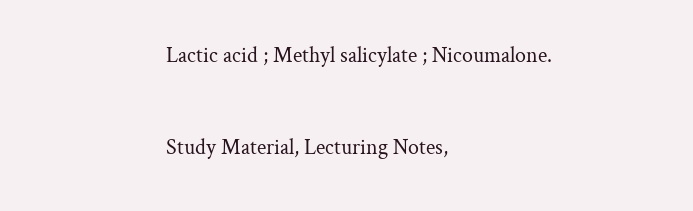Lactic acid ; Methyl salicylate ; Nicoumalone.


Study Material, Lecturing Notes,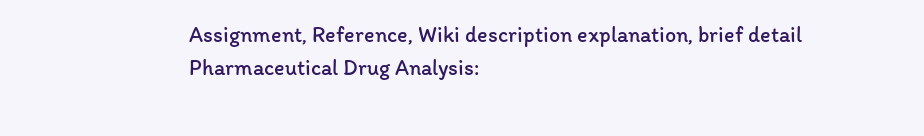Assignment, Reference, Wiki description explanation, brief detail
Pharmaceutical Drug Analysis: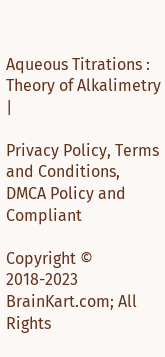Aqueous Titrations : Theory of Alkalimetry |

Privacy Policy, Terms and Conditions, DMCA Policy and Compliant

Copyright © 2018-2023 BrainKart.com; All Rights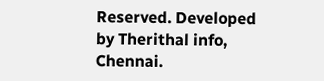Reserved. Developed by Therithal info, Chennai.